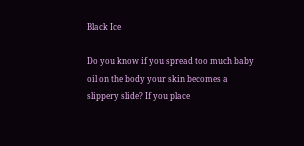Black Ice

Do you know if you spread too much baby oil on the body your skin becomes a slippery slide? If you place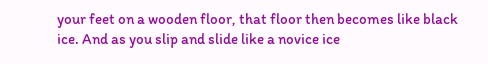your feet on a wooden floor, that floor then becomes like black ice. And as you slip and slide like a novice ice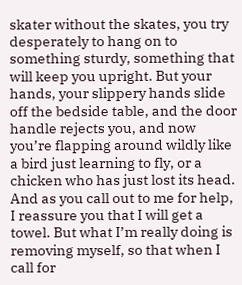skater without the skates, you try desperately to hang on to something sturdy, something that will keep you upright. But your hands, your slippery hands slide off the bedside table, and the door handle rejects you, and now you’re flapping around wildly like a bird just learning to fly, or a chicken who has just lost its head. And as you call out to me for help, I reassure you that I will get a towel. But what I’m really doing is removing myself, so that when I call for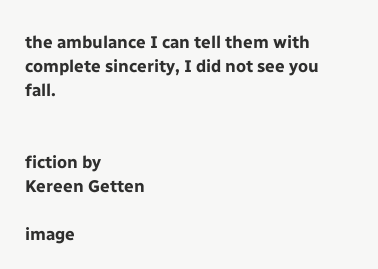the ambulance I can tell them with complete sincerity, I did not see you fall.


fiction by
Kereen Getten

image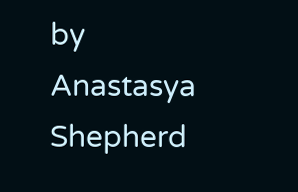by
Anastasya Shepherd